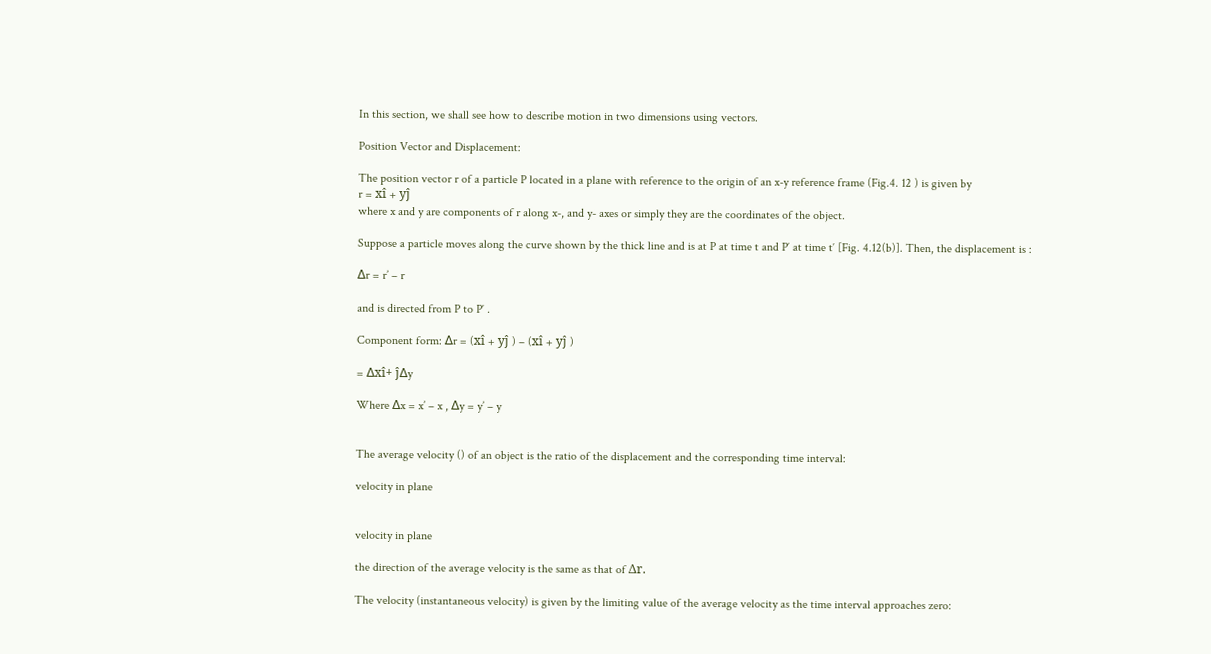In this section, we shall see how to describe motion in two dimensions using vectors.

Position Vector and Displacement:

The position vector r of a particle P located in a plane with reference to the origin of an x-y reference frame (Fig.4. 12 ) is given by
r = xî + yĵ
where x and y are components of r along x-, and y- axes or simply they are the coordinates of the object.

Suppose a particle moves along the curve shown by the thick line and is at P at time t and P′ at time t′ [Fig. 4.12(b)]. Then, the displacement is :

∆r = r’ – r

and is directed from P to P′ .

Component form: ∆r = (xî + yĵ ) – (xî + yĵ )

= ∆xî+ ĵ∆y

Where ∆x = x’ – x , ∆y = y’ – y


The average velocity () of an object is the ratio of the displacement and the corresponding time interval:

velocity in plane


velocity in plane

the direction of the average velocity is the same as that of Δr.

The velocity (instantaneous velocity) is given by the limiting value of the average velocity as the time interval approaches zero: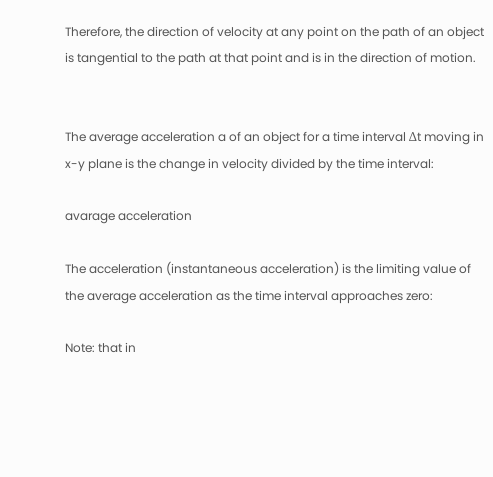Therefore, the direction of velocity at any point on the path of an object is tangential to the path at that point and is in the direction of motion.


The average acceleration a of an object for a time interval Δt moving in x-y plane is the change in velocity divided by the time interval:

avarage acceleration

The acceleration (instantaneous acceleration) is the limiting value of the average acceleration as the time interval approaches zero:

Note: that in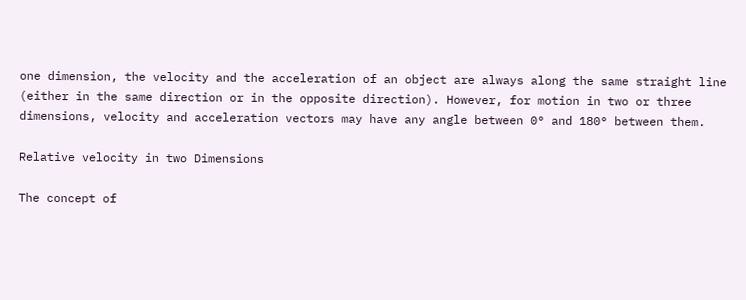one dimension, the velocity and the acceleration of an object are always along the same straight line (either in the same direction or in the opposite direction). However, for motion in two or three dimensions, velocity and acceleration vectors may have any angle between 0° and 180° between them.

Relative velocity in two Dimensions

The concept of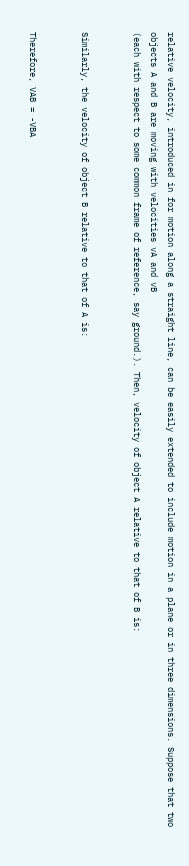relative velocity, introduced in for motion along a straight line, can be easily extended to include motion in a plane or in three dimensions. Suppose that two objects A and B are moving with velocities vA and vB
(each with respect to some common frame of reference, say ground.). Then, velocity of object A relative to that of B is:


Similarly, the velocity of object B relative to that of A is:


Therefore, VAB = -VBA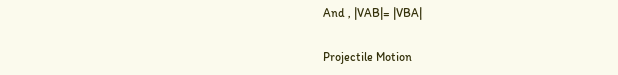And , |VAB|= |VBA|

Projectile Motion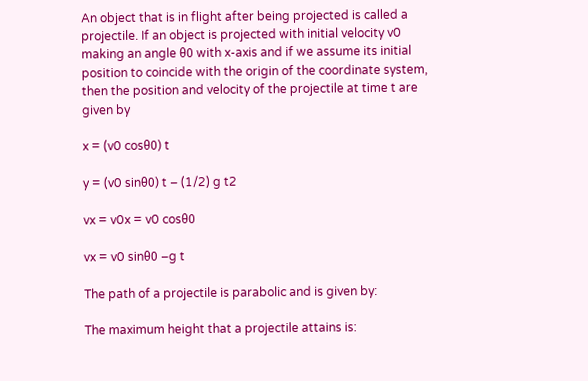An object that is in flight after being projected is called a projectile. If an object is projected with initial velocity v0 making an angle θ0 with x-axis and if we assume its initial position to coincide with the origin of the coordinate system, then the position and velocity of the projectile at time t are given by

x = (v0 cosθ0) t

y = (v0 sinθ0) t – (1/2) g t2

vx = v0x = v0 cosθ0

vx = v0 sinθ0 –g t

The path of a projectile is parabolic and is given by:

The maximum height that a projectile attains is: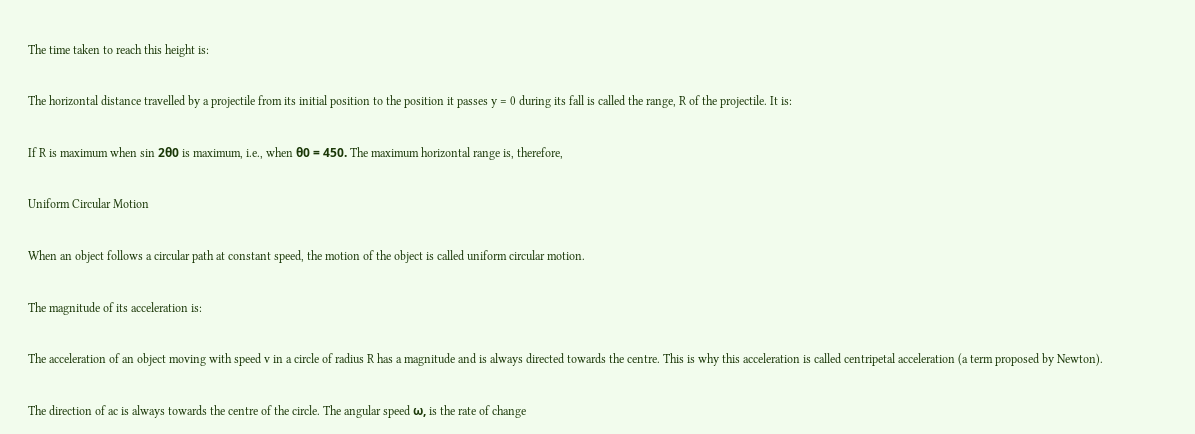The time taken to reach this height is:

The horizontal distance travelled by a projectile from its initial position to the position it passes y = 0 during its fall is called the range, R of the projectile. It is:

If R is maximum when sin 2θ0 is maximum, i.e., when θ0 = 450. The maximum horizontal range is, therefore,

Uniform Circular Motion

When an object follows a circular path at constant speed, the motion of the object is called uniform circular motion.

The magnitude of its acceleration is:

The acceleration of an object moving with speed v in a circle of radius R has a magnitude and is always directed towards the centre. This is why this acceleration is called centripetal acceleration (a term proposed by Newton).

The direction of ac is always towards the centre of the circle. The angular speed ω, is the rate of change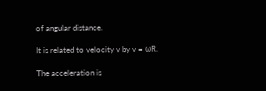of angular distance.

It is related to velocity v by v = ωR.

The acceleration is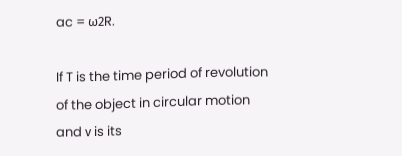ac = ω2R.

If T is the time period of revolution of the object in circular motion and ν is its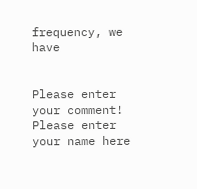frequency, we have


Please enter your comment!
Please enter your name here